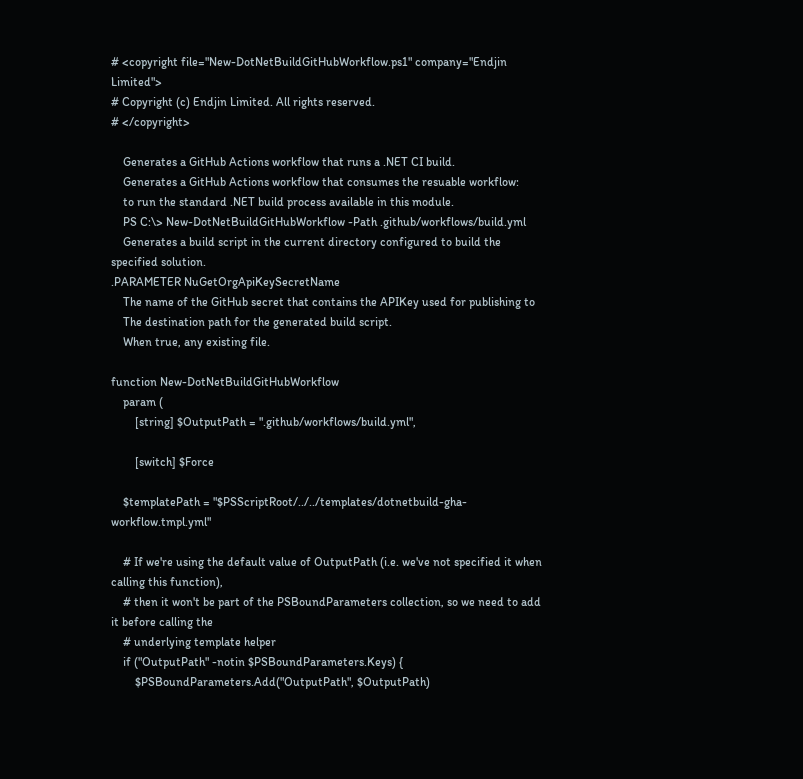# <copyright file="New-DotNetBuildGitHubWorkflow.ps1" company="Endjin Limited">
# Copyright (c) Endjin Limited. All rights reserved.
# </copyright>

    Generates a GitHub Actions workflow that runs a .NET CI build.
    Generates a GitHub Actions workflow that consumes the resuable workflow:
    to run the standard .NET build process available in this module.
    PS C:\> New-DotNetBuildGitHubWorkflow -Path .github/workflows/build.yml
    Generates a build script in the current directory configured to build the specified solution.
.PARAMETER NuGetOrgApiKeySecretName
    The name of the GitHub secret that contains the APIKey used for publishing to
    The destination path for the generated build script.
    When true, any existing file.

function New-DotNetBuildGitHubWorkflow
    param (
        [string] $OutputPath = ".github/workflows/build.yml",

        [switch] $Force

    $templatePath = "$PSScriptRoot/../../templates/dotnetbuild-gha-workflow.tmpl.yml"

    # If we're using the default value of OutputPath (i.e. we've not specified it when calling this function),
    # then it won't be part of the PSBoundParameters collection, so we need to add it before calling the
    # underlying template helper
    if ("OutputPath" -notin $PSBoundParameters.Keys) {
        $PSBoundParameters.Add("OutputPath", $OutputPath)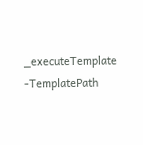_executeTemplate -TemplatePath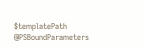$templatePath @PSBoundParameters